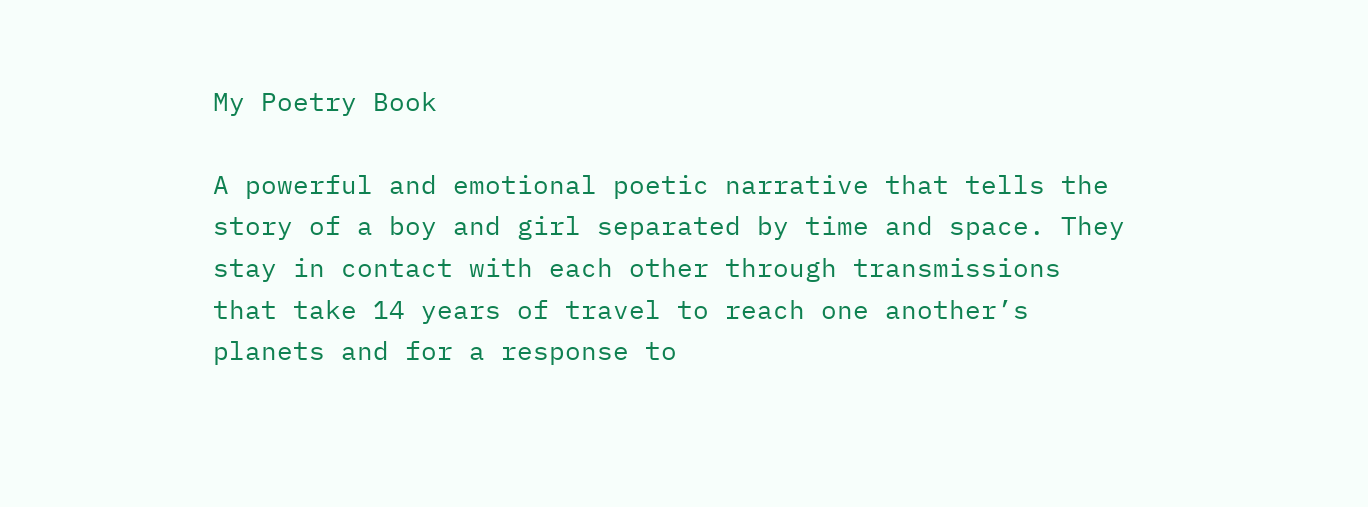My Poetry Book

A powerful and emotional poetic narrative that tells the story of a boy and girl separated by time and space. They stay in contact with each other through transmissions that take 14 years of travel to reach one another’s planets and for a response to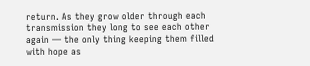return. As they grow older through each transmission they long to see each other again — the only thing keeping them filled with hope as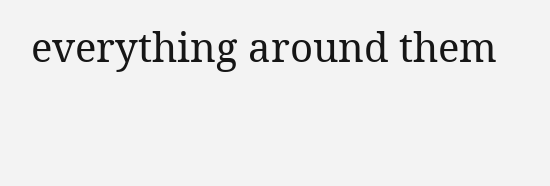everything around them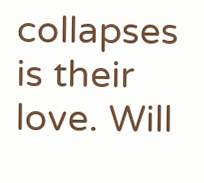collapses is their love. Will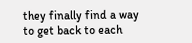they finally find a way to get back to each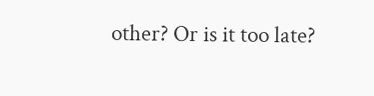other? Or is it too late?